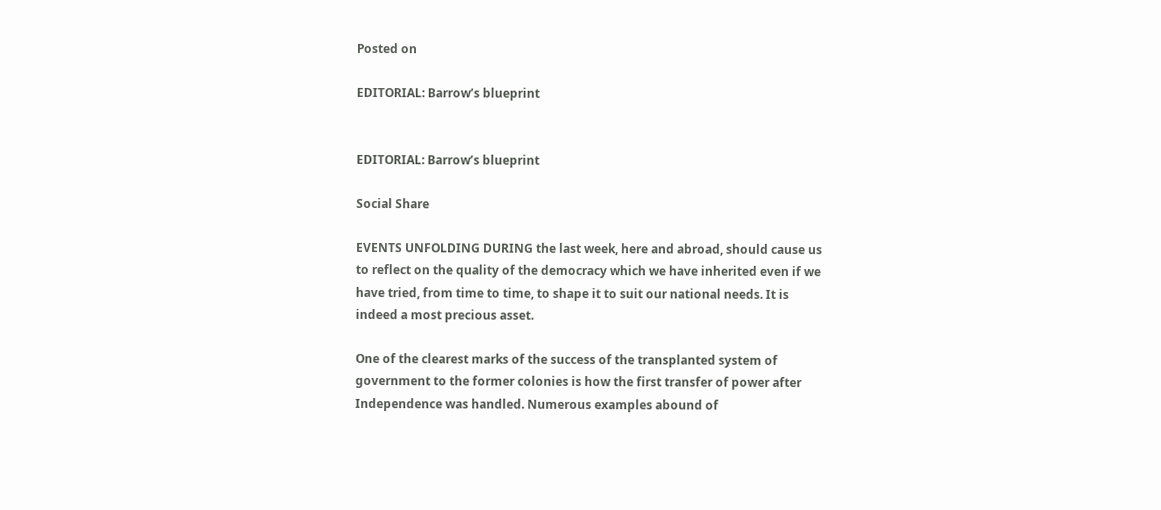Posted on

EDITORIAL: Barrow’s blueprint


EDITORIAL: Barrow’s blueprint

Social Share

EVENTS UNFOLDING DURING the last week, here and abroad, should cause us to reflect on the quality of the democracy which we have inherited even if we have tried, from time to time, to shape it to suit our national needs. It is indeed a most precious asset.

One of the clearest marks of the success of the transplanted system of government to the former colonies is how the first transfer of power after Independence was handled. Numerous examples abound of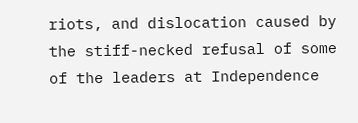riots, and dislocation caused by the stiff-necked refusal of some of the leaders at Independence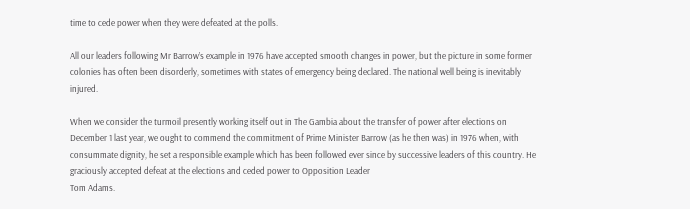time to cede power when they were defeated at the polls.

All our leaders following Mr Barrow’s example in 1976 have accepted smooth changes in power, but the picture in some former colonies has often been disorderly, sometimes with states of emergency being declared. The national well being is inevitably injured.

When we consider the turmoil presently working itself out in The Gambia about the transfer of power after elections on December 1 last year, we ought to commend the commitment of Prime Minister Barrow (as he then was) in 1976 when, with consummate dignity, he set a responsible example which has been followed ever since by successive leaders of this country. He graciously accepted defeat at the elections and ceded power to Opposition Leader
Tom Adams.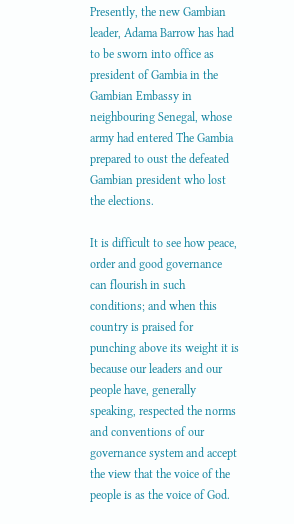Presently, the new Gambian leader, Adama Barrow has had to be sworn into office as president of Gambia in the Gambian Embassy in neighbouring Senegal, whose army had entered The Gambia prepared to oust the defeated Gambian president who lost the elections.

It is difficult to see how peace, order and good governance can flourish in such conditions; and when this country is praised for punching above its weight it is because our leaders and our people have, generally speaking, respected the norms and conventions of our governance system and accept the view that the voice of the people is as the voice of God.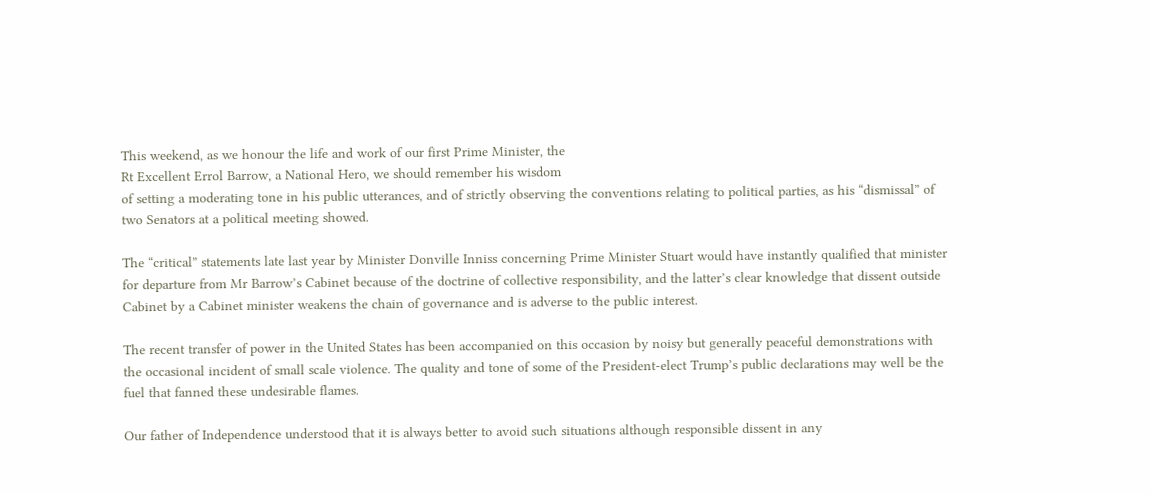This weekend, as we honour the life and work of our first Prime Minister, the
Rt Excellent Errol Barrow, a National Hero, we should remember his wisdom
of setting a moderating tone in his public utterances, and of strictly observing the conventions relating to political parties, as his “dismissal” of two Senators at a political meeting showed.

The “critical” statements late last year by Minister Donville Inniss concerning Prime Minister Stuart would have instantly qualified that minister for departure from Mr Barrow’s Cabinet because of the doctrine of collective responsibility, and the latter’s clear knowledge that dissent outside Cabinet by a Cabinet minister weakens the chain of governance and is adverse to the public interest.

The recent transfer of power in the United States has been accompanied on this occasion by noisy but generally peaceful demonstrations with the occasional incident of small scale violence. The quality and tone of some of the President-elect Trump’s public declarations may well be the fuel that fanned these undesirable flames.

Our father of Independence understood that it is always better to avoid such situations although responsible dissent in any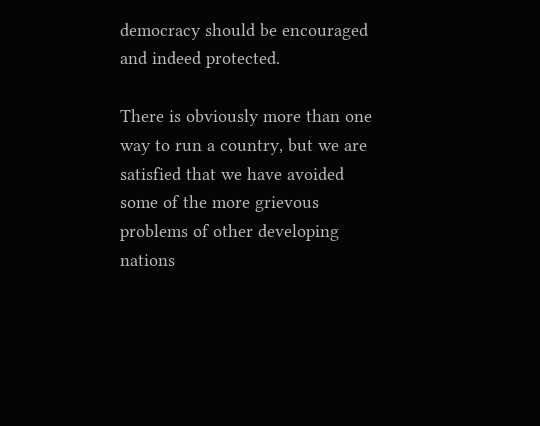democracy should be encouraged and indeed protected.

There is obviously more than one way to run a country, but we are satisfied that we have avoided some of the more grievous problems of other developing nations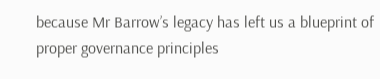because Mr Barrow’s legacy has left us a blueprint of proper governance principles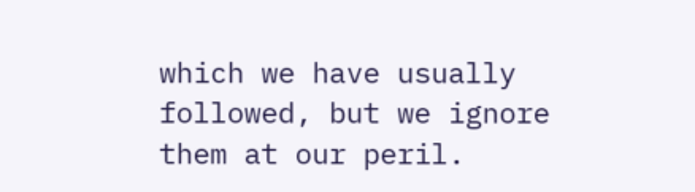which we have usually followed, but we ignore them at our peril.